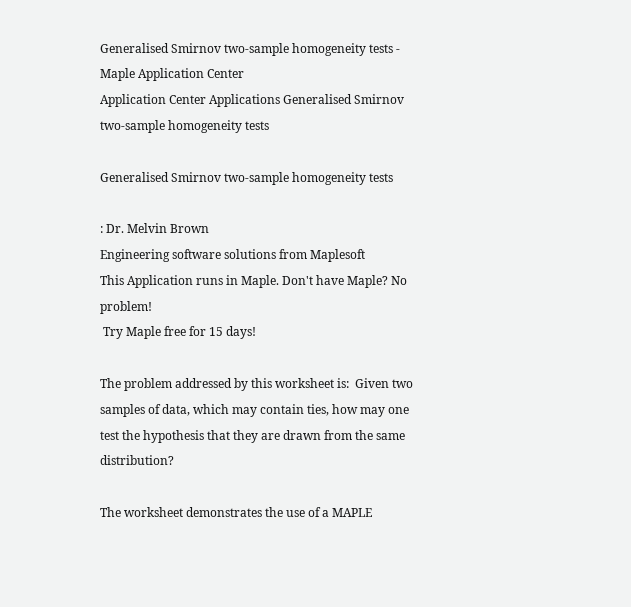Generalised Smirnov two-sample homogeneity tests - Maple Application Center
Application Center Applications Generalised Smirnov two-sample homogeneity tests

Generalised Smirnov two-sample homogeneity tests

: Dr. Melvin Brown
Engineering software solutions from Maplesoft
This Application runs in Maple. Don't have Maple? No problem!
 Try Maple free for 15 days!

The problem addressed by this worksheet is:  Given two samples of data, which may contain ties, how may one test the hypothesis that they are drawn from the same distribution?

The worksheet demonstrates the use of a MAPLE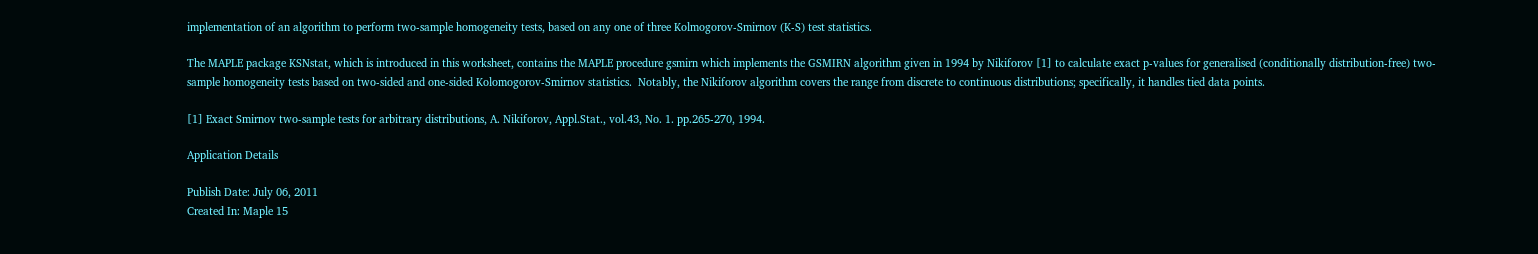implementation of an algorithm to perform two-sample homogeneity tests, based on any one of three Kolmogorov-Smirnov (K-S) test statistics.

The MAPLE package KSNstat, which is introduced in this worksheet, contains the MAPLE procedure gsmirn which implements the GSMIRN algorithm given in 1994 by Nikiforov [1] to calculate exact p-values for generalised (conditionally distribution-free) two-sample homogeneity tests based on two-sided and one-sided Kolomogorov-Smirnov statistics.  Notably, the Nikiforov algorithm covers the range from discrete to continuous distributions; specifically, it handles tied data points.

[1] Exact Smirnov two-sample tests for arbitrary distributions, A. Nikiforov, Appl.Stat., vol.43, No. 1. pp.265-270, 1994.

Application Details

Publish Date: July 06, 2011
Created In: Maple 15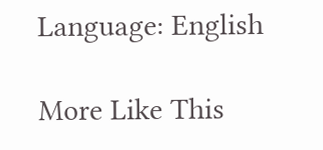Language: English

More Like This